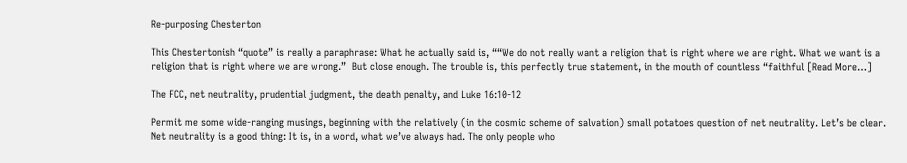Re-purposing Chesterton

This Chestertonish “quote” is really a paraphrase: What he actually said is, ““We do not really want a religion that is right where we are right. What we want is a religion that is right where we are wrong.”  But close enough. The trouble is, this perfectly true statement, in the mouth of countless “faithful [Read More…]

The FCC, net neutrality, prudential judgment, the death penalty, and Luke 16:10-12

Permit me some wide-ranging musings, beginning with the relatively (in the cosmic scheme of salvation) small potatoes question of net neutrality. Let’s be clear. Net neutrality is a good thing: It is, in a word, what we’ve always had. The only people who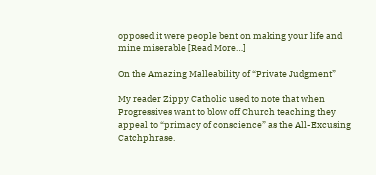opposed it were people bent on making your life and mine miserable [Read More…]

On the Amazing Malleability of “Private Judgment”

My reader Zippy Catholic used to note that when Progressives want to blow off Church teaching they appeal to “primacy of conscience” as the All-Excusing Catchphrase.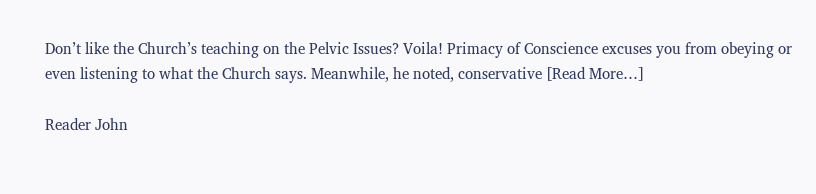Don’t like the Church’s teaching on the Pelvic Issues? Voila! Primacy of Conscience excuses you from obeying or even listening to what the Church says. Meanwhile, he noted, conservative [Read More…]

Reader John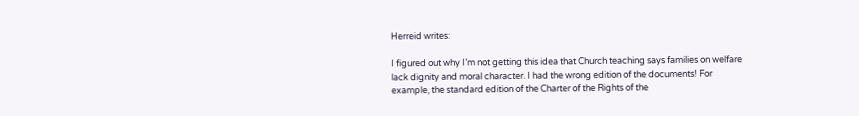Herreid writes:

I figured out why I’m not getting this idea that Church teaching says families on welfare lack dignity and moral character. I had the wrong edition of the documents! For example, the standard edition of the Charter of the Rights of the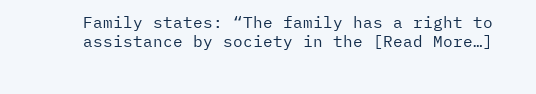Family states: “The family has a right to assistance by society in the [Read More…]